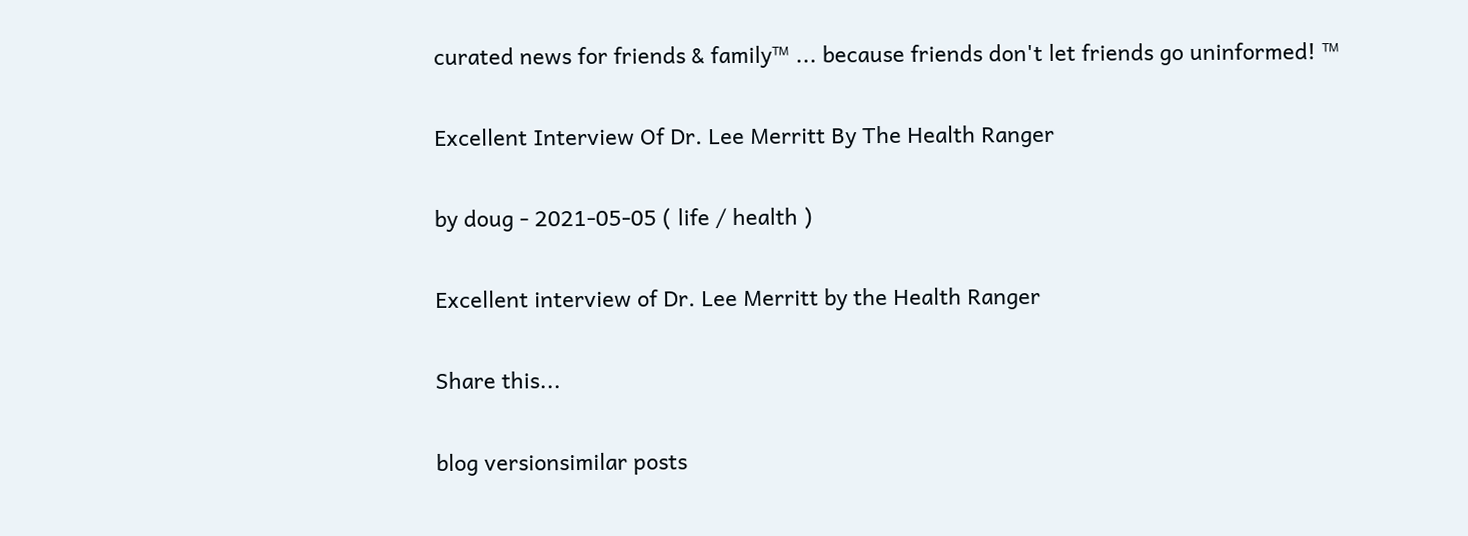curated news for friends & family™ ... because friends don't let friends go uninformed! ™

Excellent Interview Of Dr. Lee Merritt By The Health Ranger

by doug - 2021-05-05 ( life / health )

Excellent interview of Dr. Lee Merritt by the Health Ranger

Share this...

blog versionsimilar posts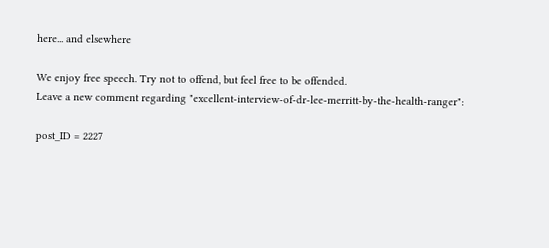here... and elsewhere

We enjoy free speech. Try not to offend, but feel free to be offended.
Leave a new comment regarding "excellent-interview-of-dr-lee-merritt-by-the-health-ranger":

post_ID = 2227